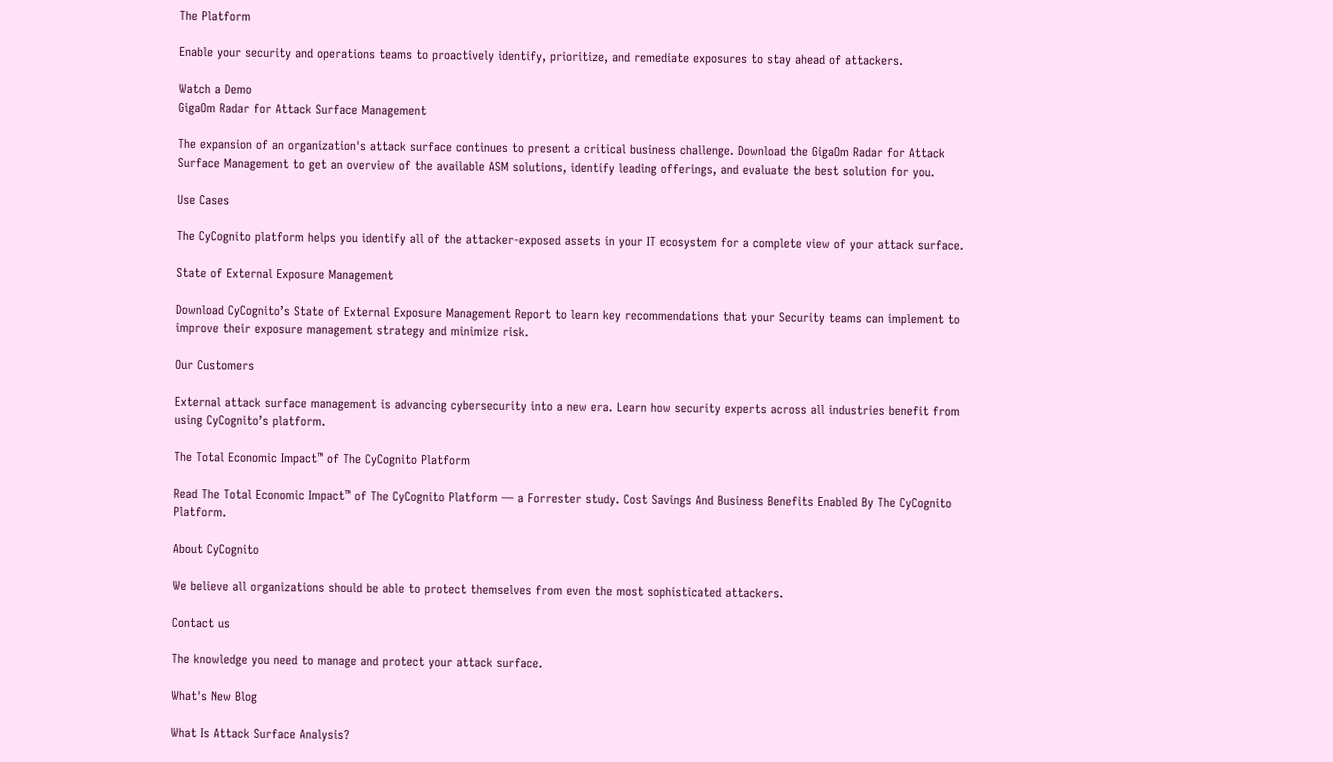The Platform

Enable your security and operations teams to proactively identify, prioritize, and remediate exposures to stay ahead of attackers.

Watch a Demo
GigaOm Radar for Attack Surface Management

The expansion of an organization's attack surface continues to present a critical business challenge. Download the GigaOm Radar for Attack Surface Management to get an overview of the available ASM solutions, identify leading offerings, and evaluate the best solution for you.

Use Cases

The CyCognito platform helps you identify all of the attacker-exposed assets in your IT ecosystem for a complete view of your attack surface.

State of External Exposure Management

Download CyCognito’s State of External Exposure Management Report to learn key recommendations that your Security teams can implement to improve their exposure management strategy and minimize risk.

Our Customers

External attack surface management is advancing cybersecurity into a new era. Learn how security experts across all industries benefit from using CyCognito’s platform.

The Total Economic Impact™ of The CyCognito Platform

Read The Total Economic Impact™ of The CyCognito Platform — a Forrester study. Cost Savings And Business Benefits Enabled By The CyCognito Platform.

About CyCognito

We believe all organizations should be able to protect themselves from even the most sophisticated attackers.

Contact us

The knowledge you need to manage and protect your attack surface.

What's New Blog

What Is Attack Surface Analysis?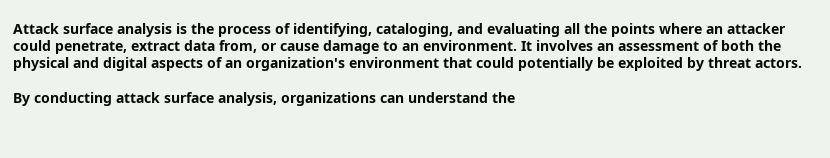Attack surface analysis is the process of identifying, cataloging, and evaluating all the points where an attacker could penetrate, extract data from, or cause damage to an environment. It involves an assessment of both the physical and digital aspects of an organization's environment that could potentially be exploited by threat actors.

By conducting attack surface analysis, organizations can understand the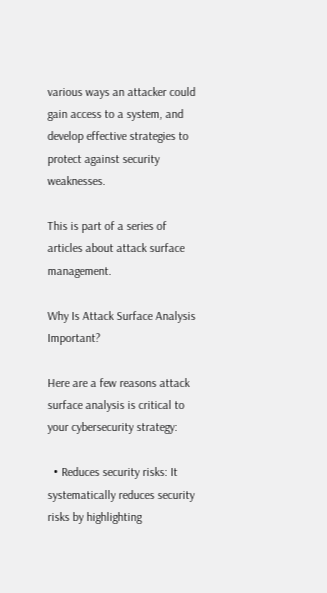various ways an attacker could gain access to a system, and develop effective strategies to protect against security weaknesses.

This is part of a series of articles about attack surface management.

Why Is Attack Surface Analysis Important?

Here are a few reasons attack surface analysis is critical to your cybersecurity strategy:

  • Reduces security risks: It systematically reduces security risks by highlighting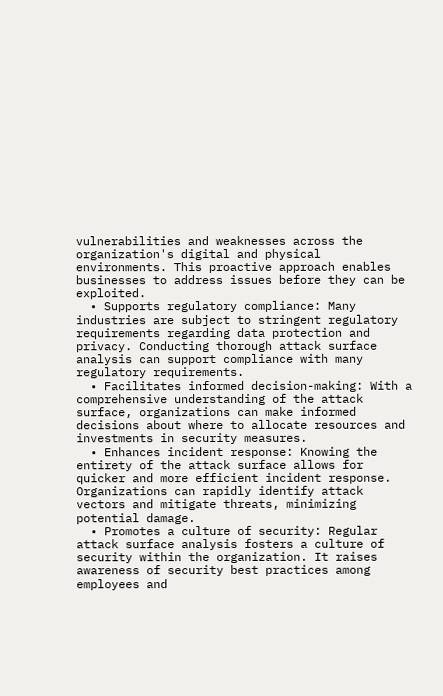vulnerabilities and weaknesses across the organization's digital and physical environments. This proactive approach enables businesses to address issues before they can be exploited.
  • Supports regulatory compliance: Many industries are subject to stringent regulatory requirements regarding data protection and privacy. Conducting thorough attack surface analysis can support compliance with many regulatory requirements.
  • Facilitates informed decision-making: With a comprehensive understanding of the attack surface, organizations can make informed decisions about where to allocate resources and investments in security measures.
  • Enhances incident response: Knowing the entirety of the attack surface allows for quicker and more efficient incident response. Organizations can rapidly identify attack vectors and mitigate threats, minimizing potential damage.
  • Promotes a culture of security: Regular attack surface analysis fosters a culture of security within the organization. It raises awareness of security best practices among employees and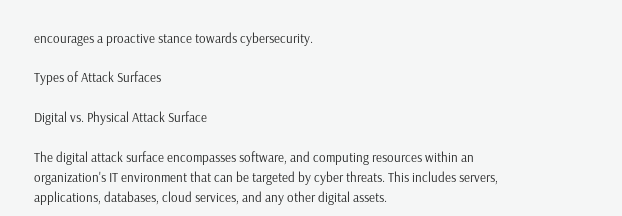encourages a proactive stance towards cybersecurity.

Types of Attack Surfaces

Digital vs. Physical Attack Surface

The digital attack surface encompasses software, and computing resources within an organization's IT environment that can be targeted by cyber threats. This includes servers, applications, databases, cloud services, and any other digital assets.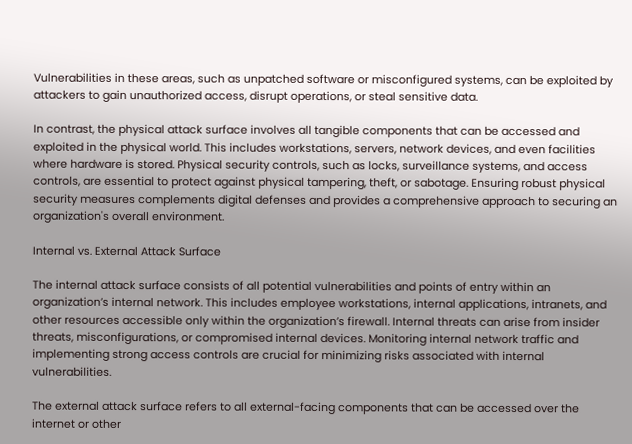Vulnerabilities in these areas, such as unpatched software or misconfigured systems, can be exploited by attackers to gain unauthorized access, disrupt operations, or steal sensitive data.

In contrast, the physical attack surface involves all tangible components that can be accessed and exploited in the physical world. This includes workstations, servers, network devices, and even facilities where hardware is stored. Physical security controls, such as locks, surveillance systems, and access controls, are essential to protect against physical tampering, theft, or sabotage. Ensuring robust physical security measures complements digital defenses and provides a comprehensive approach to securing an organization's overall environment.

Internal vs. External Attack Surface

The internal attack surface consists of all potential vulnerabilities and points of entry within an organization’s internal network. This includes employee workstations, internal applications, intranets, and other resources accessible only within the organization’s firewall. Internal threats can arise from insider threats, misconfigurations, or compromised internal devices. Monitoring internal network traffic and implementing strong access controls are crucial for minimizing risks associated with internal vulnerabilities.

The external attack surface refers to all external-facing components that can be accessed over the internet or other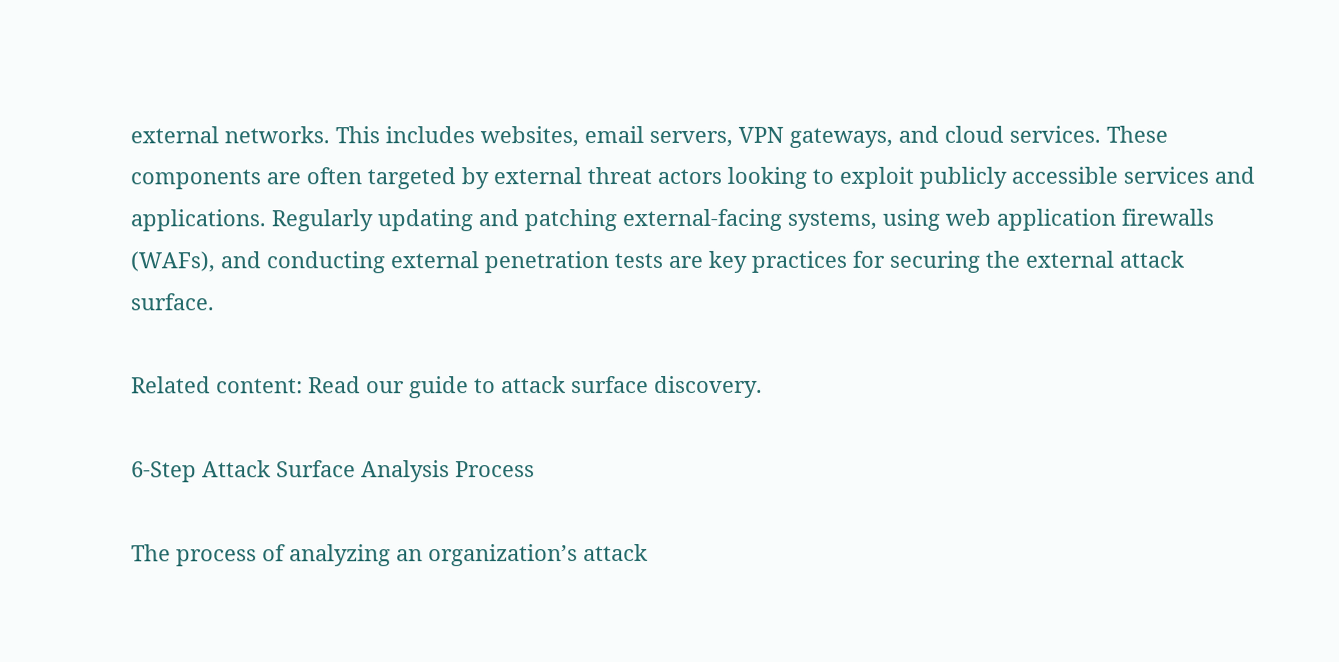external networks. This includes websites, email servers, VPN gateways, and cloud services. These components are often targeted by external threat actors looking to exploit publicly accessible services and applications. Regularly updating and patching external-facing systems, using web application firewalls (WAFs), and conducting external penetration tests are key practices for securing the external attack surface.

Related content: Read our guide to attack surface discovery.

6-Step Attack Surface Analysis Process

The process of analyzing an organization’s attack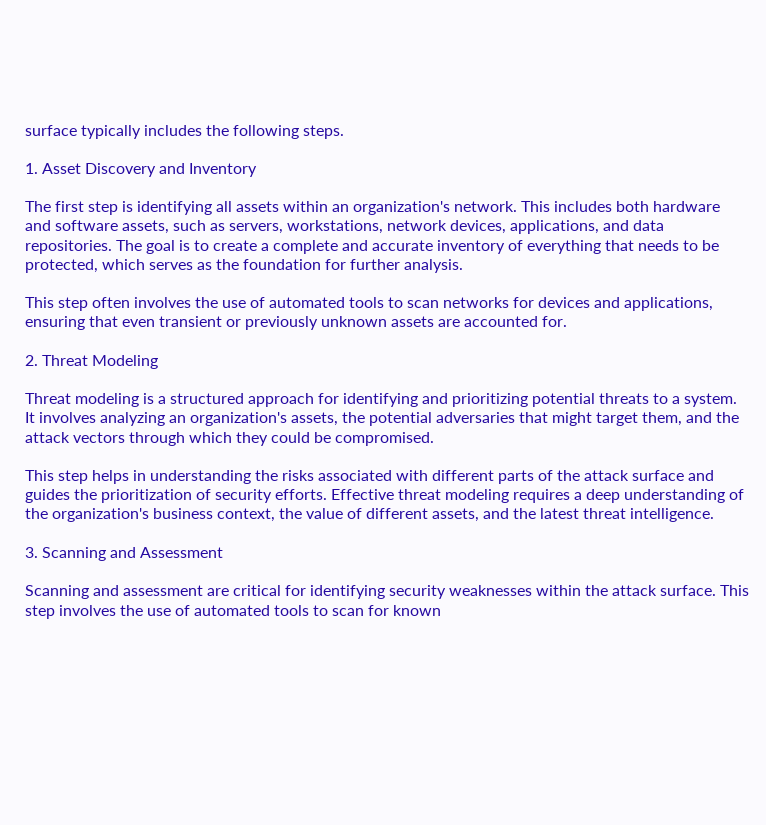surface typically includes the following steps.

1. Asset Discovery and Inventory

The first step is identifying all assets within an organization's network. This includes both hardware and software assets, such as servers, workstations, network devices, applications, and data repositories. The goal is to create a complete and accurate inventory of everything that needs to be protected, which serves as the foundation for further analysis.

This step often involves the use of automated tools to scan networks for devices and applications, ensuring that even transient or previously unknown assets are accounted for.

2. Threat Modeling

Threat modeling is a structured approach for identifying and prioritizing potential threats to a system. It involves analyzing an organization's assets, the potential adversaries that might target them, and the attack vectors through which they could be compromised.

This step helps in understanding the risks associated with different parts of the attack surface and guides the prioritization of security efforts. Effective threat modeling requires a deep understanding of the organization's business context, the value of different assets, and the latest threat intelligence.

3. Scanning and Assessment

Scanning and assessment are critical for identifying security weaknesses within the attack surface. This step involves the use of automated tools to scan for known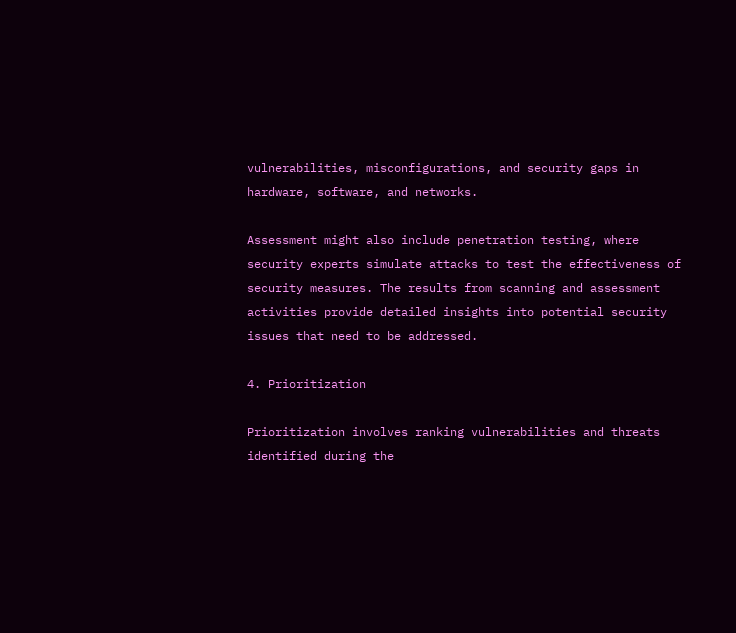vulnerabilities, misconfigurations, and security gaps in hardware, software, and networks.

Assessment might also include penetration testing, where security experts simulate attacks to test the effectiveness of security measures. The results from scanning and assessment activities provide detailed insights into potential security issues that need to be addressed.

4. Prioritization

Prioritization involves ranking vulnerabilities and threats identified during the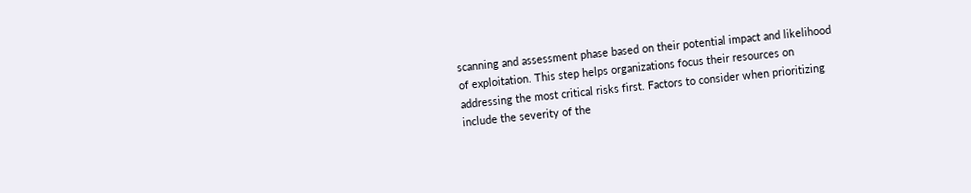scanning and assessment phase based on their potential impact and likelihood of exploitation. This step helps organizations focus their resources on addressing the most critical risks first. Factors to consider when prioritizing include the severity of the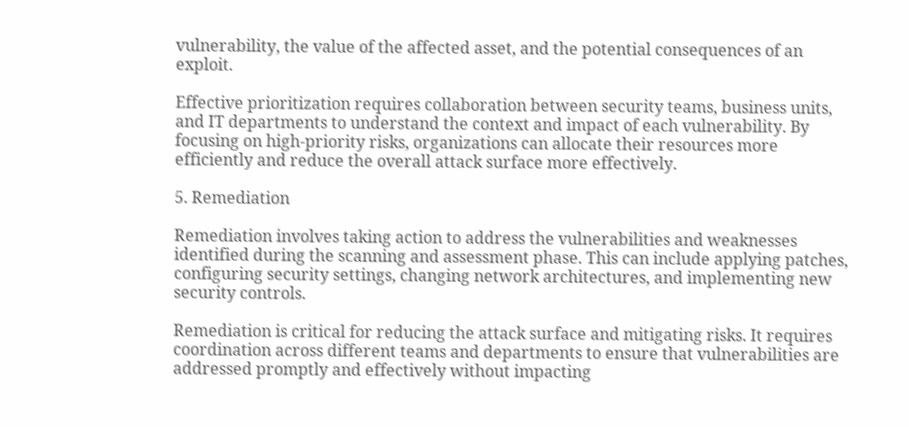vulnerability, the value of the affected asset, and the potential consequences of an exploit.

Effective prioritization requires collaboration between security teams, business units, and IT departments to understand the context and impact of each vulnerability. By focusing on high-priority risks, organizations can allocate their resources more efficiently and reduce the overall attack surface more effectively.

5. Remediation

Remediation involves taking action to address the vulnerabilities and weaknesses identified during the scanning and assessment phase. This can include applying patches, configuring security settings, changing network architectures, and implementing new security controls.

Remediation is critical for reducing the attack surface and mitigating risks. It requires coordination across different teams and departments to ensure that vulnerabilities are addressed promptly and effectively without impacting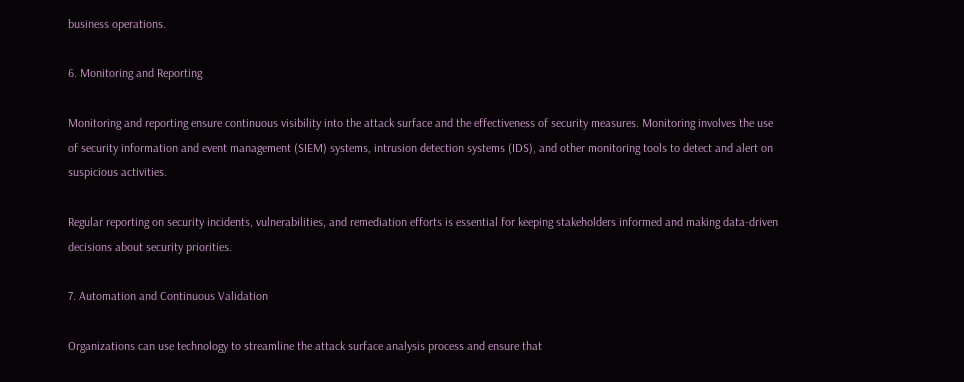business operations.

6. Monitoring and Reporting

Monitoring and reporting ensure continuous visibility into the attack surface and the effectiveness of security measures. Monitoring involves the use of security information and event management (SIEM) systems, intrusion detection systems (IDS), and other monitoring tools to detect and alert on suspicious activities.

Regular reporting on security incidents, vulnerabilities, and remediation efforts is essential for keeping stakeholders informed and making data-driven decisions about security priorities.

7. Automation and Continuous Validation

Organizations can use technology to streamline the attack surface analysis process and ensure that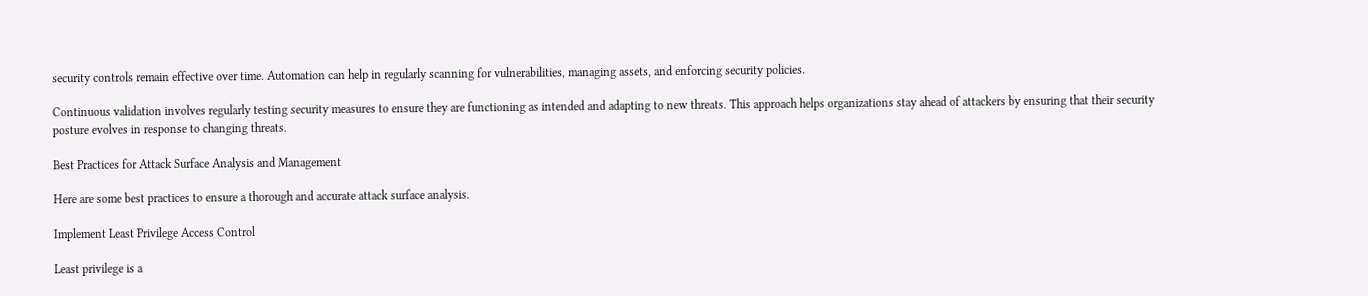security controls remain effective over time. Automation can help in regularly scanning for vulnerabilities, managing assets, and enforcing security policies.

Continuous validation involves regularly testing security measures to ensure they are functioning as intended and adapting to new threats. This approach helps organizations stay ahead of attackers by ensuring that their security posture evolves in response to changing threats.

Best Practices for Attack Surface Analysis and Management

Here are some best practices to ensure a thorough and accurate attack surface analysis.

Implement Least Privilege Access Control

Least privilege is a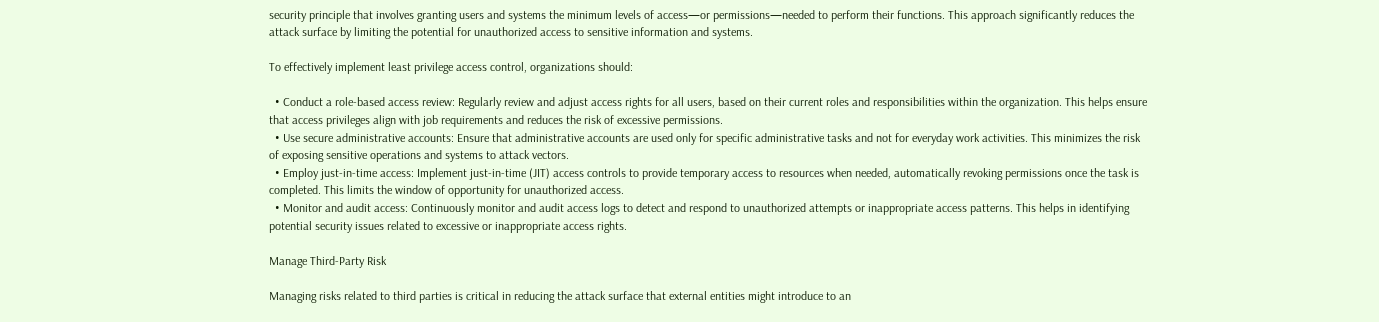security principle that involves granting users and systems the minimum levels of access—or permissions—needed to perform their functions. This approach significantly reduces the attack surface by limiting the potential for unauthorized access to sensitive information and systems.

To effectively implement least privilege access control, organizations should:

  • Conduct a role-based access review: Regularly review and adjust access rights for all users, based on their current roles and responsibilities within the organization. This helps ensure that access privileges align with job requirements and reduces the risk of excessive permissions.
  • Use secure administrative accounts: Ensure that administrative accounts are used only for specific administrative tasks and not for everyday work activities. This minimizes the risk of exposing sensitive operations and systems to attack vectors.
  • Employ just-in-time access: Implement just-in-time (JIT) access controls to provide temporary access to resources when needed, automatically revoking permissions once the task is completed. This limits the window of opportunity for unauthorized access.
  • Monitor and audit access: Continuously monitor and audit access logs to detect and respond to unauthorized attempts or inappropriate access patterns. This helps in identifying potential security issues related to excessive or inappropriate access rights.

Manage Third-Party Risk

Managing risks related to third parties is critical in reducing the attack surface that external entities might introduce to an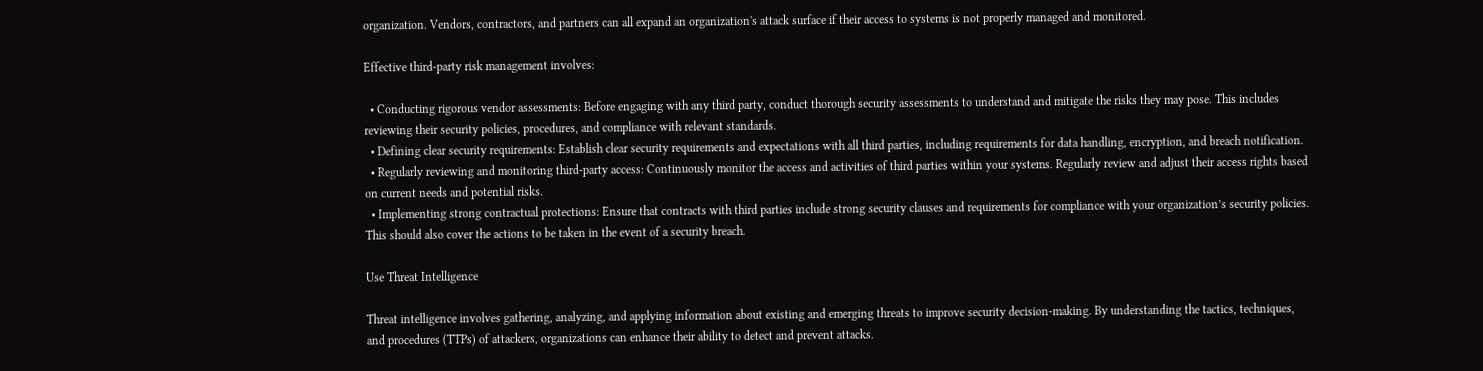organization. Vendors, contractors, and partners can all expand an organization's attack surface if their access to systems is not properly managed and monitored.

Effective third-party risk management involves:

  • Conducting rigorous vendor assessments: Before engaging with any third party, conduct thorough security assessments to understand and mitigate the risks they may pose. This includes reviewing their security policies, procedures, and compliance with relevant standards.
  • Defining clear security requirements: Establish clear security requirements and expectations with all third parties, including requirements for data handling, encryption, and breach notification.
  • Regularly reviewing and monitoring third-party access: Continuously monitor the access and activities of third parties within your systems. Regularly review and adjust their access rights based on current needs and potential risks.
  • Implementing strong contractual protections: Ensure that contracts with third parties include strong security clauses and requirements for compliance with your organization’s security policies. This should also cover the actions to be taken in the event of a security breach.

Use Threat Intelligence

Threat intelligence involves gathering, analyzing, and applying information about existing and emerging threats to improve security decision-making. By understanding the tactics, techniques, and procedures (TTPs) of attackers, organizations can enhance their ability to detect and prevent attacks.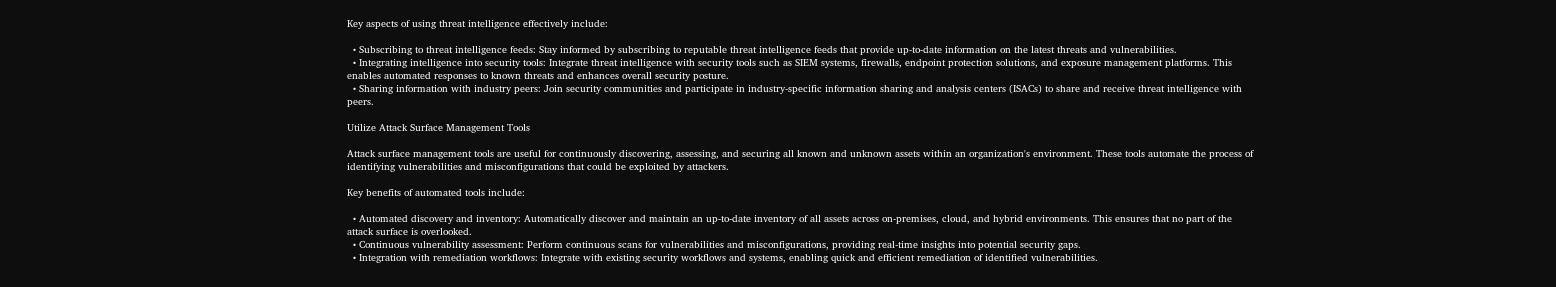Key aspects of using threat intelligence effectively include:

  • Subscribing to threat intelligence feeds: Stay informed by subscribing to reputable threat intelligence feeds that provide up-to-date information on the latest threats and vulnerabilities.
  • Integrating intelligence into security tools: Integrate threat intelligence with security tools such as SIEM systems, firewalls, endpoint protection solutions, and exposure management platforms. This enables automated responses to known threats and enhances overall security posture.
  • Sharing information with industry peers: Join security communities and participate in industry-specific information sharing and analysis centers (ISACs) to share and receive threat intelligence with peers.

Utilize Attack Surface Management Tools

Attack surface management tools are useful for continuously discovering, assessing, and securing all known and unknown assets within an organization's environment. These tools automate the process of identifying vulnerabilities and misconfigurations that could be exploited by attackers.

Key benefits of automated tools include:

  • Automated discovery and inventory: Automatically discover and maintain an up-to-date inventory of all assets across on-premises, cloud, and hybrid environments. This ensures that no part of the attack surface is overlooked.
  • Continuous vulnerability assessment: Perform continuous scans for vulnerabilities and misconfigurations, providing real-time insights into potential security gaps.
  • Integration with remediation workflows: Integrate with existing security workflows and systems, enabling quick and efficient remediation of identified vulnerabilities.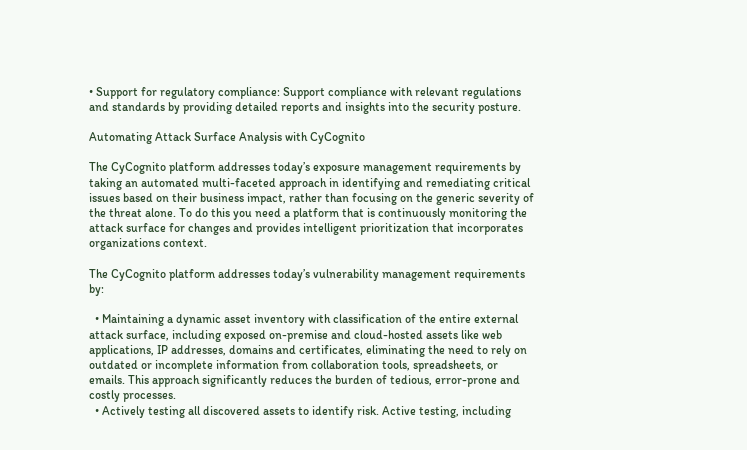• Support for regulatory compliance: Support compliance with relevant regulations and standards by providing detailed reports and insights into the security posture.

Automating Attack Surface Analysis with CyCognito

The CyCognito platform addresses today’s exposure management requirements by taking an automated multi-faceted approach in identifying and remediating critical issues based on their business impact, rather than focusing on the generic severity of the threat alone. To do this you need a platform that is continuously monitoring the attack surface for changes and provides intelligent prioritization that incorporates organizations context.

The CyCognito platform addresses today’s vulnerability management requirements by:

  • Maintaining a dynamic asset inventory with classification of the entire external attack surface, including exposed on-premise and cloud-hosted assets like web applications, IP addresses, domains and certificates, eliminating the need to rely on outdated or incomplete information from collaboration tools, spreadsheets, or emails. This approach significantly reduces the burden of tedious, error-prone and costly processes.
  • Actively testing all discovered assets to identify risk. Active testing, including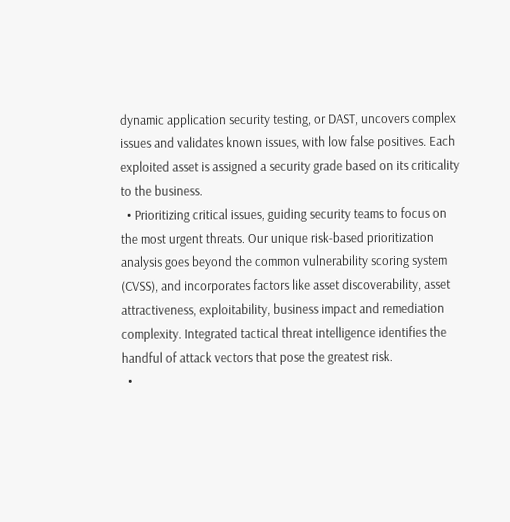dynamic application security testing, or DAST, uncovers complex issues and validates known issues, with low false positives. Each exploited asset is assigned a security grade based on its criticality to the business.
  • Prioritizing critical issues, guiding security teams to focus on the most urgent threats. Our unique risk-based prioritization analysis goes beyond the common vulnerability scoring system (CVSS), and incorporates factors like asset discoverability, asset attractiveness, exploitability, business impact and remediation complexity. Integrated tactical threat intelligence identifies the handful of attack vectors that pose the greatest risk.
  •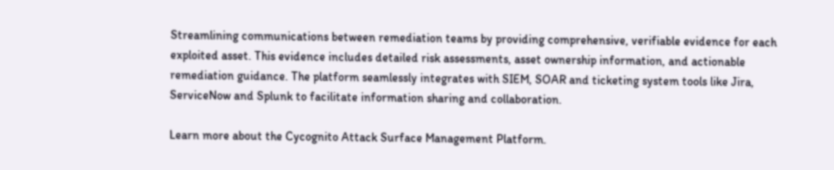Streamlining communications between remediation teams by providing comprehensive, verifiable evidence for each exploited asset. This evidence includes detailed risk assessments, asset ownership information, and actionable remediation guidance. The platform seamlessly integrates with SIEM, SOAR and ticketing system tools like Jira, ServiceNow and Splunk to facilitate information sharing and collaboration.

Learn more about the Cycognito Attack Surface Management Platform.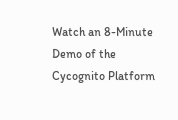Watch an 8-Minute Demo of the Cycognito Platform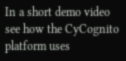In a short demo video see how the CyCognito platform uses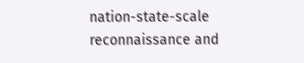nation-state-scale reconnaissance and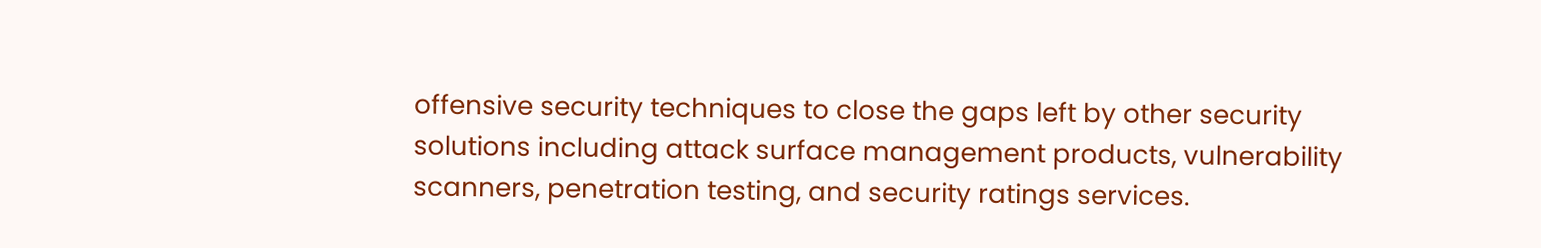offensive security techniques to close the gaps left by other security solutions including attack surface management products, vulnerability scanners, penetration testing, and security ratings services.